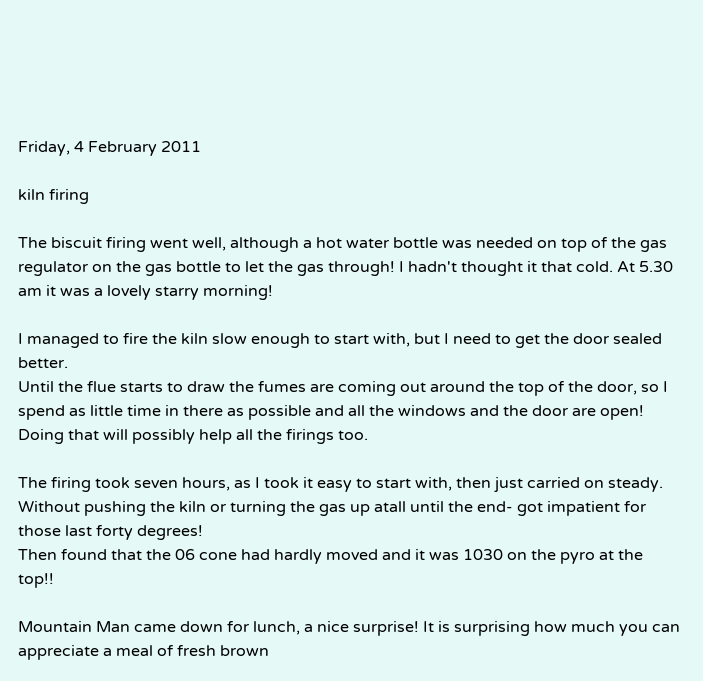Friday, 4 February 2011

kiln firing

The biscuit firing went well, although a hot water bottle was needed on top of the gas regulator on the gas bottle to let the gas through! I hadn't thought it that cold. At 5.30 am it was a lovely starry morning!

I managed to fire the kiln slow enough to start with, but I need to get the door sealed better.
Until the flue starts to draw the fumes are coming out around the top of the door, so I spend as little time in there as possible and all the windows and the door are open! Doing that will possibly help all the firings too.

The firing took seven hours, as I took it easy to start with, then just carried on steady. Without pushing the kiln or turning the gas up atall until the end- got impatient for those last forty degrees!
Then found that the 06 cone had hardly moved and it was 1030 on the pyro at the top!!

Mountain Man came down for lunch, a nice surprise! It is surprising how much you can appreciate a meal of fresh brown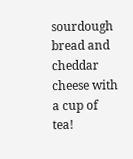sourdough bread and cheddar cheese with a cup of tea!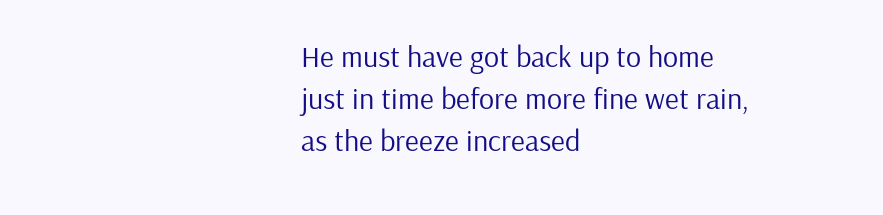He must have got back up to home just in time before more fine wet rain, as the breeze increased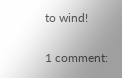to wind!

1 comment: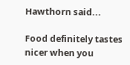Hawthorn said...

Food definitely tastes nicer when you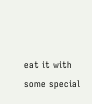eat it with some special